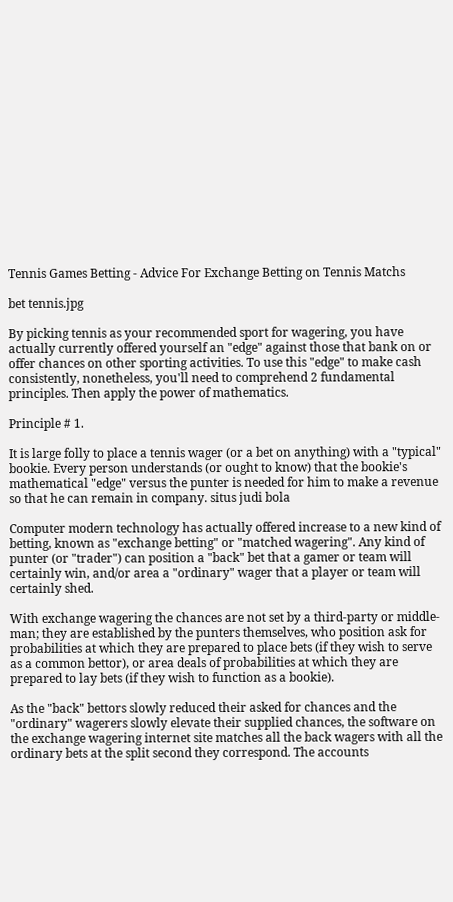Tennis Games Betting - Advice For Exchange Betting on Tennis Matchs

bet tennis.jpg

By picking tennis as your recommended sport for wagering, you have actually currently offered yourself an "edge" against those that bank on or offer chances on other sporting activities. To use this "edge" to make cash consistently, nonetheless, you'll need to comprehend 2 fundamental principles. Then apply the power of mathematics.

Principle # 1.

It is large folly to place a tennis wager (or a bet on anything) with a "typical" bookie. Every person understands (or ought to know) that the bookie's mathematical "edge" versus the punter is needed for him to make a revenue so that he can remain in company. situs judi bola

Computer modern technology has actually offered increase to a new kind of betting, known as "exchange betting" or "matched wagering". Any kind of punter (or "trader") can position a "back" bet that a gamer or team will certainly win, and/or area a "ordinary" wager that a player or team will certainly shed.

With exchange wagering the chances are not set by a third-party or middle-man; they are established by the punters themselves, who position ask for probabilities at which they are prepared to place bets (if they wish to serve as a common bettor), or area deals of probabilities at which they are prepared to lay bets (if they wish to function as a bookie).

As the "back" bettors slowly reduced their asked for chances and the "ordinary" wagerers slowly elevate their supplied chances, the software on the exchange wagering internet site matches all the back wagers with all the ordinary bets at the split second they correspond. The accounts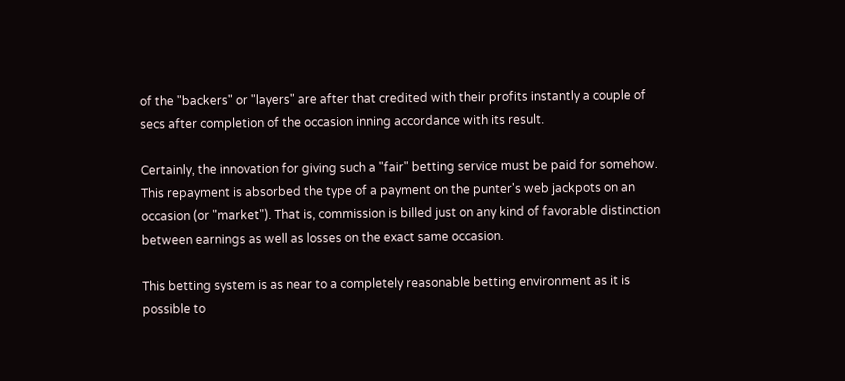of the "backers" or "layers" are after that credited with their profits instantly a couple of secs after completion of the occasion inning accordance with its result.

Certainly, the innovation for giving such a "fair" betting service must be paid for somehow. This repayment is absorbed the type of a payment on the punter's web jackpots on an occasion (or "market"). That is, commission is billed just on any kind of favorable distinction between earnings as well as losses on the exact same occasion.

This betting system is as near to a completely reasonable betting environment as it is possible to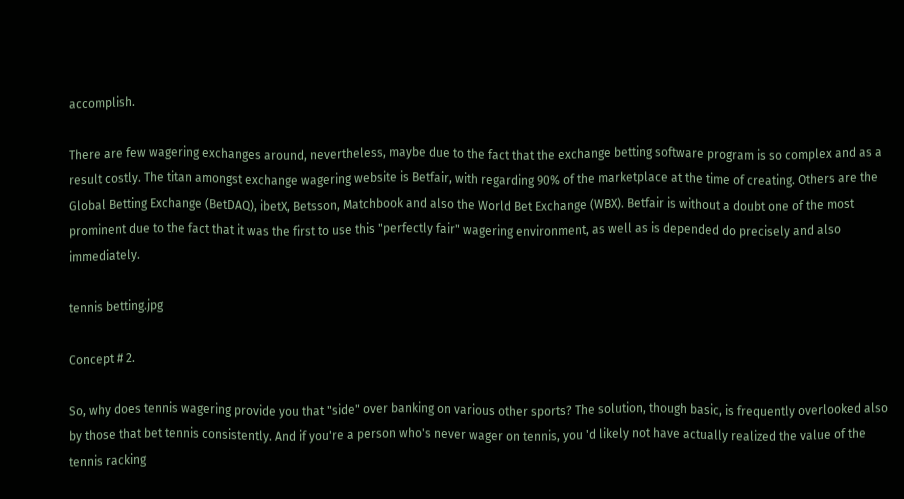accomplish.

There are few wagering exchanges around, nevertheless, maybe due to the fact that the exchange betting software program is so complex and as a result costly. The titan amongst exchange wagering website is Betfair, with regarding 90% of the marketplace at the time of creating. Others are the Global Betting Exchange (BetDAQ), ibetX, Betsson, Matchbook and also the World Bet Exchange (WBX). Betfair is without a doubt one of the most prominent due to the fact that it was the first to use this "perfectly fair" wagering environment, as well as is depended do precisely and also immediately.

tennis betting.jpg

Concept # 2.

So, why does tennis wagering provide you that "side" over banking on various other sports? The solution, though basic, is frequently overlooked also by those that bet tennis consistently. And if you're a person who's never wager on tennis, you 'd likely not have actually realized the value of the tennis racking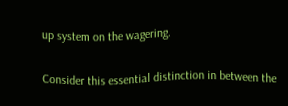up system on the wagering.

Consider this essential distinction in between the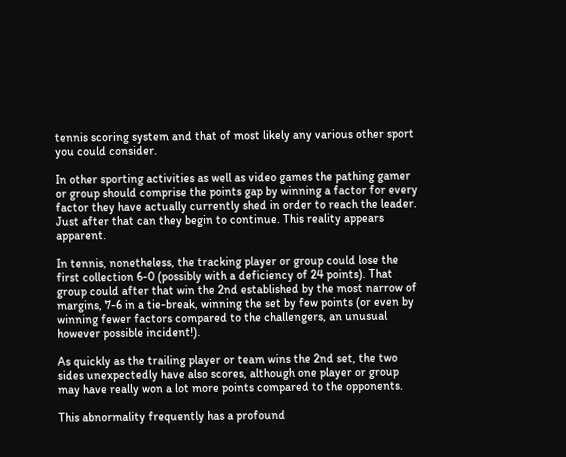tennis scoring system and that of most likely any various other sport you could consider.

In other sporting activities as well as video games the pathing gamer or group should comprise the points gap by winning a factor for every factor they have actually currently shed in order to reach the leader. Just after that can they begin to continue. This reality appears apparent.

In tennis, nonetheless, the tracking player or group could lose the first collection 6-0 (possibly with a deficiency of 24 points). That group could after that win the 2nd established by the most narrow of margins, 7-6 in a tie-break, winning the set by few points (or even by winning fewer factors compared to the challengers, an unusual however possible incident!).

As quickly as the trailing player or team wins the 2nd set, the two sides unexpectedly have also scores, although one player or group may have really won a lot more points compared to the opponents.

This abnormality frequently has a profound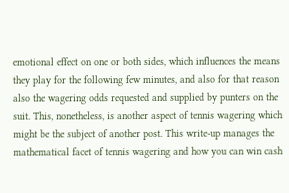emotional effect on one or both sides, which influences the means they play for the following few minutes, and also for that reason also the wagering odds requested and supplied by punters on the suit. This, nonetheless, is another aspect of tennis wagering which might be the subject of another post. This write-up manages the mathematical facet of tennis wagering and how you can win cash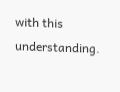with this understanding.